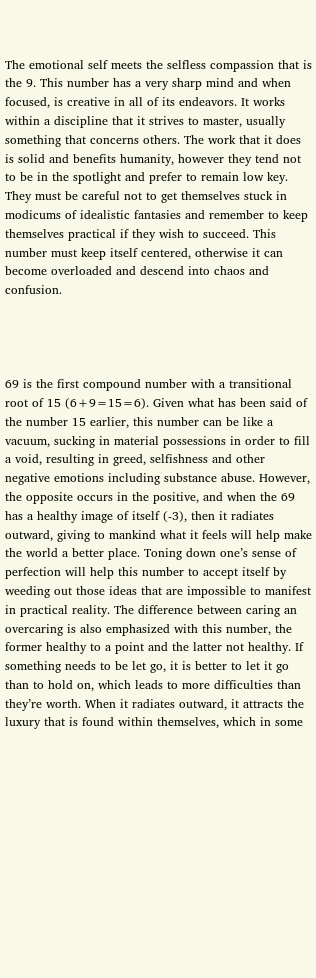The emotional self meets the selfless compassion that is the 9. This number has a very sharp mind and when focused, is creative in all of its endeavors. It works within a discipline that it strives to master, usually something that concerns others. The work that it does is solid and benefits humanity, however they tend not to be in the spotlight and prefer to remain low key. They must be careful not to get themselves stuck in modicums of idealistic fantasies and remember to keep themselves practical if they wish to succeed. This number must keep itself centered, otherwise it can become overloaded and descend into chaos and confusion.




69 is the first compound number with a transitional root of 15 (6+9=15=6). Given what has been said of the number 15 earlier, this number can be like a vacuum, sucking in material possessions in order to fill a void, resulting in greed, selfishness and other negative emotions including substance abuse. However, the opposite occurs in the positive, and when the 69 has a healthy image of itself (-3), then it radiates outward, giving to mankind what it feels will help make the world a better place. Toning down one’s sense of perfection will help this number to accept itself by weeding out those ideas that are impossible to manifest in practical reality. The difference between caring an overcaring is also emphasized with this number, the former healthy to a point and the latter not healthy. If something needs to be let go, it is better to let it go than to hold on, which leads to more difficulties than they’re worth. When it radiates outward, it attracts the luxury that is found within themselves, which in some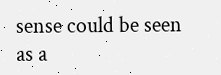sense could be seen as a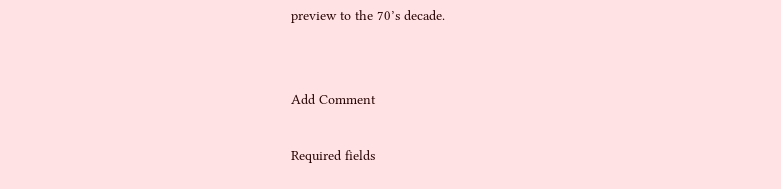preview to the 70’s decade.


Add Comment

Required fields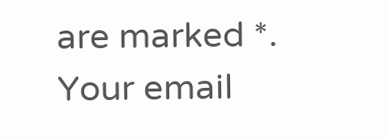are marked *. Your email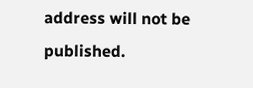address will not be published.